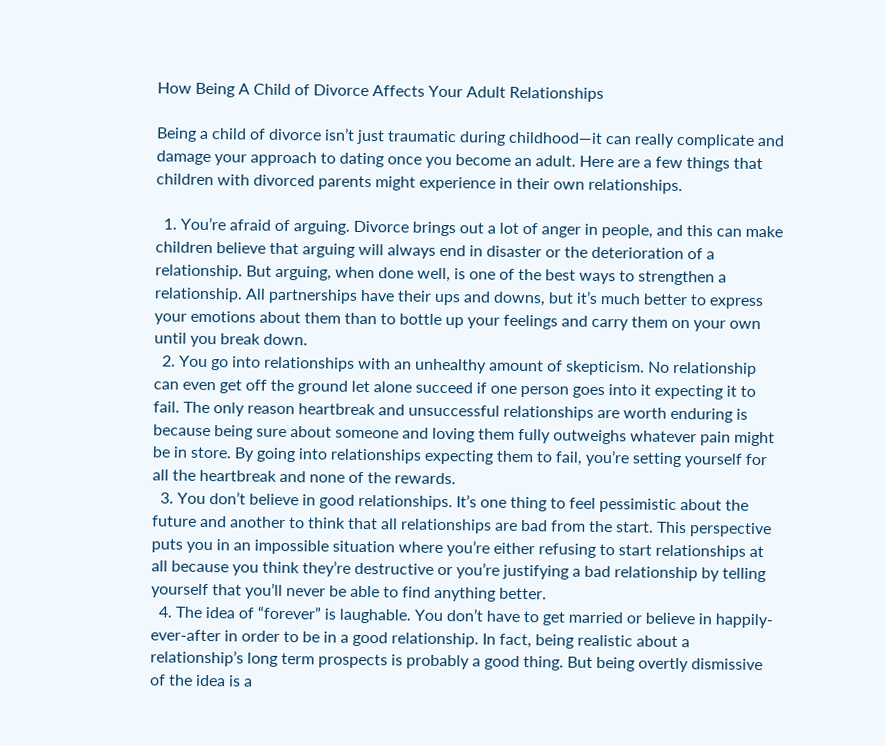How Being A Child of Divorce Affects Your Adult Relationships

Being a child of divorce isn’t just traumatic during childhood—it can really complicate and damage your approach to dating once you become an adult. Here are a few things that children with divorced parents might experience in their own relationships.

  1. You’re afraid of arguing. Divorce brings out a lot of anger in people, and this can make children believe that arguing will always end in disaster or the deterioration of a relationship. But arguing, when done well, is one of the best ways to strengthen a relationship. All partnerships have their ups and downs, but it’s much better to express your emotions about them than to bottle up your feelings and carry them on your own until you break down.
  2. You go into relationships with an unhealthy amount of skepticism. No relationship can even get off the ground let alone succeed if one person goes into it expecting it to fail. The only reason heartbreak and unsuccessful relationships are worth enduring is because being sure about someone and loving them fully outweighs whatever pain might be in store. By going into relationships expecting them to fail, you’re setting yourself for all the heartbreak and none of the rewards.
  3. You don’t believe in good relationships. It’s one thing to feel pessimistic about the future and another to think that all relationships are bad from the start. This perspective puts you in an impossible situation where you’re either refusing to start relationships at all because you think they’re destructive or you’re justifying a bad relationship by telling yourself that you’ll never be able to find anything better.
  4. The idea of “forever” is laughable. You don’t have to get married or believe in happily-ever-after in order to be in a good relationship. In fact, being realistic about a relationship’s long term prospects is probably a good thing. But being overtly dismissive of the idea is a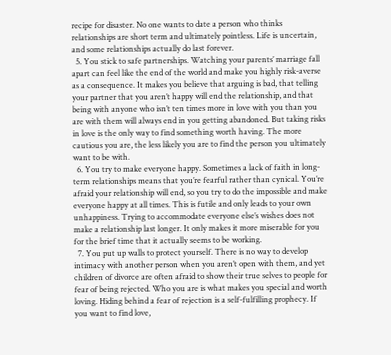recipe for disaster. No one wants to date a person who thinks relationships are short term and ultimately pointless. Life is uncertain, and some relationships actually do last forever.
  5. You stick to safe partnerships. Watching your parents’ marriage fall apart can feel like the end of the world and make you highly risk-averse as a consequence. It makes you believe that arguing is bad, that telling your partner that you aren’t happy will end the relationship, and that being with anyone who isn’t ten times more in love with you than you are with them will always end in you getting abandoned. But taking risks in love is the only way to find something worth having. The more cautious you are, the less likely you are to find the person you ultimately want to be with.
  6. You try to make everyone happy. Sometimes a lack of faith in long-term relationships means that you’re fearful rather than cynical. You’re afraid your relationship will end, so you try to do the impossible and make everyone happy at all times. This is futile and only leads to your own unhappiness. Trying to accommodate everyone else’s wishes does not make a relationship last longer. It only makes it more miserable for you for the brief time that it actually seems to be working.
  7. You put up walls to protect yourself. There is no way to develop intimacy with another person when you aren’t open with them, and yet children of divorce are often afraid to show their true selves to people for fear of being rejected. Who you are is what makes you special and worth loving. Hiding behind a fear of rejection is a self-fulfilling prophecy. If you want to find love,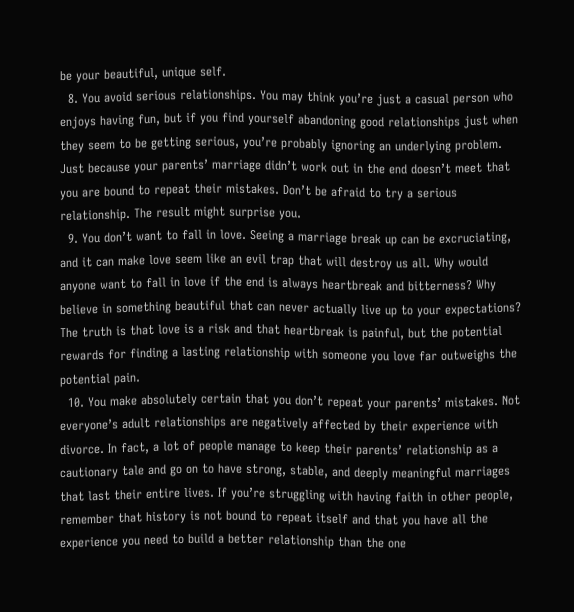be your beautiful, unique self.
  8. You avoid serious relationships. You may think you’re just a casual person who enjoys having fun, but if you find yourself abandoning good relationships just when they seem to be getting serious, you’re probably ignoring an underlying problem. Just because your parents’ marriage didn’t work out in the end doesn’t meet that you are bound to repeat their mistakes. Don’t be afraid to try a serious relationship. The result might surprise you.
  9. You don’t want to fall in love. Seeing a marriage break up can be excruciating, and it can make love seem like an evil trap that will destroy us all. Why would anyone want to fall in love if the end is always heartbreak and bitterness? Why believe in something beautiful that can never actually live up to your expectations? The truth is that love is a risk and that heartbreak is painful, but the potential rewards for finding a lasting relationship with someone you love far outweighs the potential pain.
  10. You make absolutely certain that you don’t repeat your parents’ mistakes. Not everyone’s adult relationships are negatively affected by their experience with divorce. In fact, a lot of people manage to keep their parents’ relationship as a cautionary tale and go on to have strong, stable, and deeply meaningful marriages that last their entire lives. If you’re struggling with having faith in other people, remember that history is not bound to repeat itself and that you have all the experience you need to build a better relationship than the one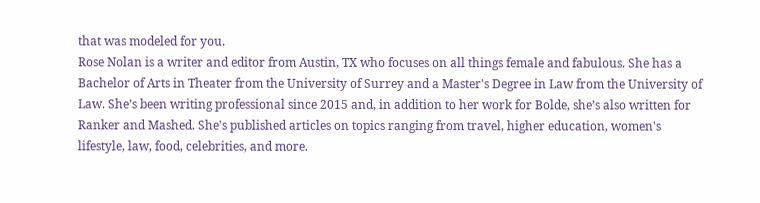that was modeled for you.
Rose Nolan is a writer and editor from Austin, TX who focuses on all things female and fabulous. She has a Bachelor of Arts in Theater from the University of Surrey and a Master's Degree in Law from the University of Law. She’s been writing professional since 2015 and, in addition to her work for Bolde, she’s also written for Ranker and Mashed. She's published articles on topics ranging from travel, higher education, women's lifestyle, law, food, celebrities, and more.